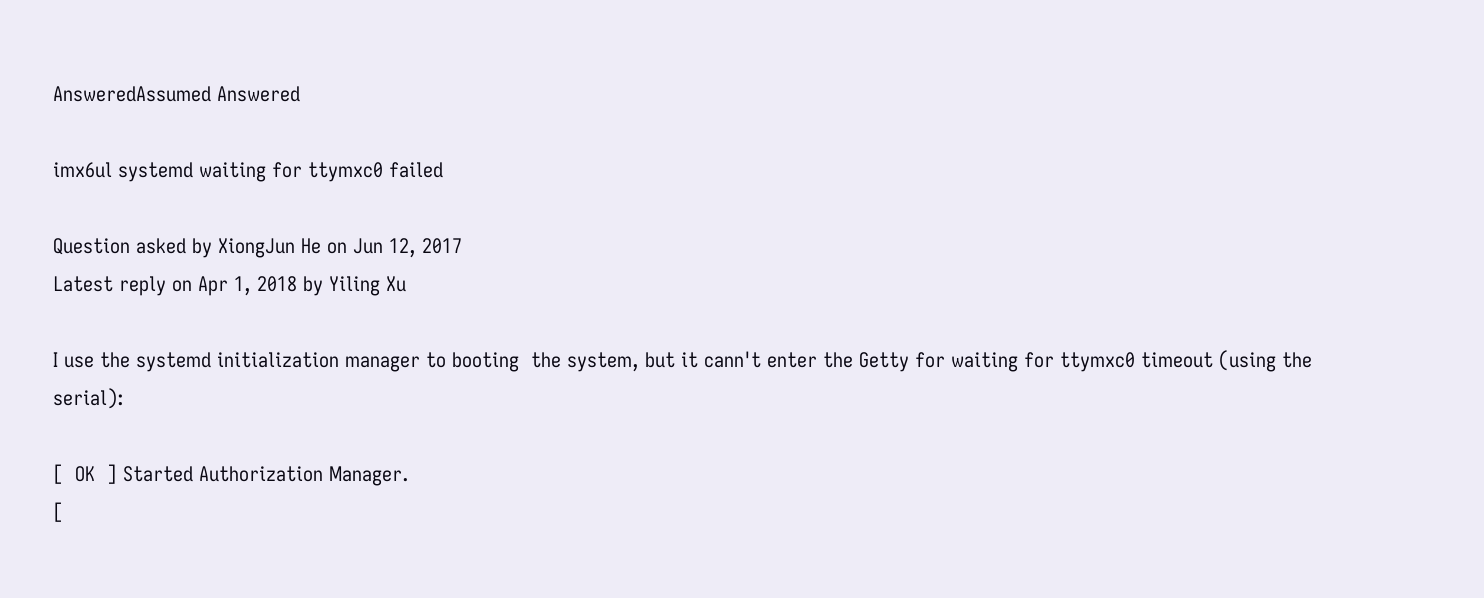AnsweredAssumed Answered

imx6ul systemd waiting for ttymxc0 failed

Question asked by XiongJun He on Jun 12, 2017
Latest reply on Apr 1, 2018 by Yiling Xu

I use the systemd initialization manager to booting  the system, but it cann't enter the Getty for waiting for ttymxc0 timeout (using the serial):

[  OK  ] Started Authorization Manager.
[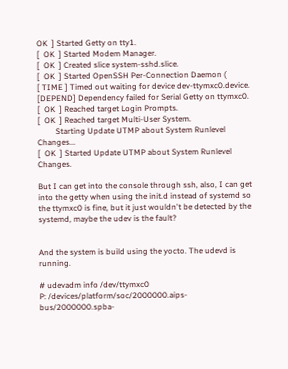OK  ] Started Getty on tty1.
[  OK  ] Started Modem Manager.
[  OK  ] Created slice system-sshd.slice.
[  OK  ] Started OpenSSH Per-Connection Daemon (
[ TIME ] Timed out waiting for device dev-ttymxc0.device.
[DEPEND] Dependency failed for Serial Getty on ttymxc0.
[  OK  ] Reached target Login Prompts.
[  OK  ] Reached target Multi-User System.
         Starting Update UTMP about System Runlevel Changes...
[  OK  ] Started Update UTMP about System Runlevel Changes.

But I can get into the console through ssh, also, I can get into the getty when using the init.d instead of systemd so the ttymxc0 is fine, but it just wouldn't be detected by the systemd, maybe the udev is the fault?


And the system is build using the yocto. The udevd is running.

# udevadm info /dev/ttymxc0
P: /devices/platform/soc/2000000.aips-bus/2000000.spba-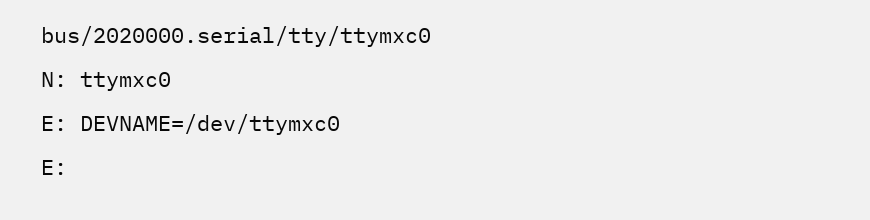bus/2020000.serial/tty/ttymxc0
N: ttymxc0
E: DEVNAME=/dev/ttymxc0
E: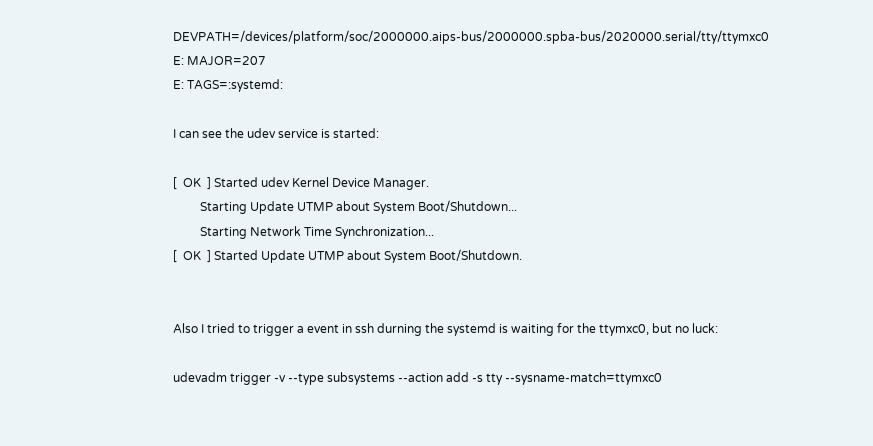DEVPATH=/devices/platform/soc/2000000.aips-bus/2000000.spba-bus/2020000.serial/tty/ttymxc0
E: MAJOR=207
E: TAGS=:systemd:

I can see the udev service is started:

[  OK  ] Started udev Kernel Device Manager.
         Starting Update UTMP about System Boot/Shutdown...
         Starting Network Time Synchronization...
[  OK  ] Started Update UTMP about System Boot/Shutdown.


Also I tried to trigger a event in ssh durning the systemd is waiting for the ttymxc0, but no luck:

udevadm trigger -v --type subsystems --action add -s tty --sysname-match=ttymxc0